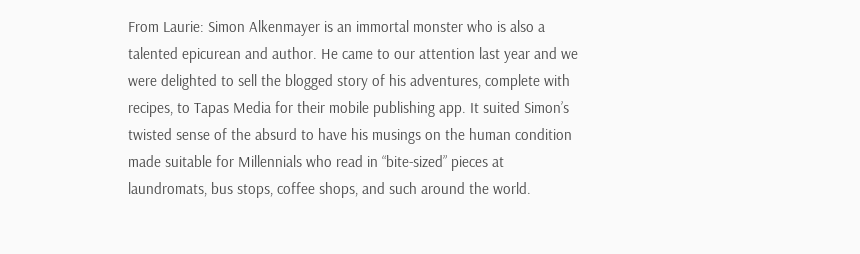From Laurie: Simon Alkenmayer is an immortal monster who is also a talented epicurean and author. He came to our attention last year and we were delighted to sell the blogged story of his adventures, complete with recipes, to Tapas Media for their mobile publishing app. It suited Simon’s twisted sense of the absurd to have his musings on the human condition made suitable for Millennials who read in “bite-sized” pieces at laundromats, bus stops, coffee shops, and such around the world.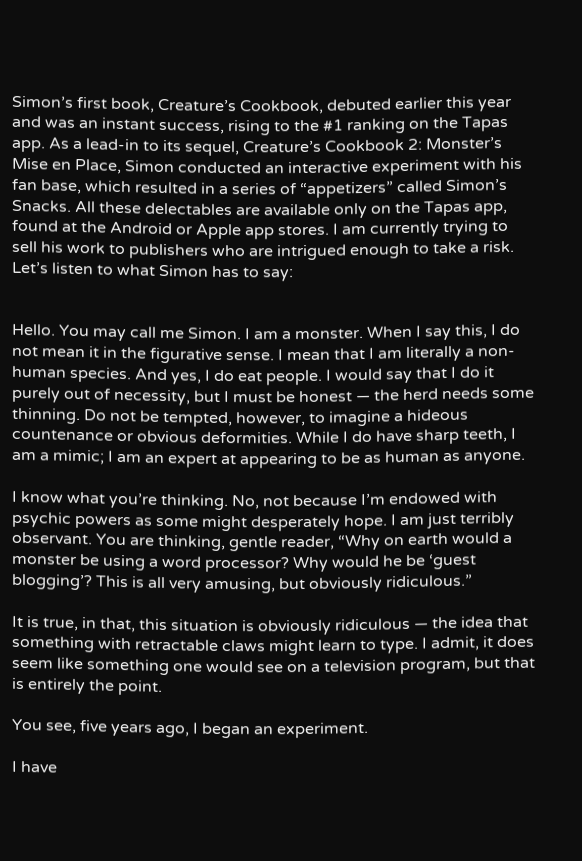Simon’s first book, Creature’s Cookbook, debuted earlier this year and was an instant success, rising to the #1 ranking on the Tapas app. As a lead-in to its sequel, Creature’s Cookbook 2: Monster’s Mise en Place, Simon conducted an interactive experiment with his fan base, which resulted in a series of “appetizers” called Simon’s Snacks. All these delectables are available only on the Tapas app, found at the Android or Apple app stores. I am currently trying to sell his work to publishers who are intrigued enough to take a risk. Let’s listen to what Simon has to say:


Hello. You may call me Simon. I am a monster. When I say this, I do not mean it in the figurative sense. I mean that I am literally a non-human species. And yes, I do eat people. I would say that I do it purely out of necessity, but I must be honest — the herd needs some thinning. Do not be tempted, however, to imagine a hideous countenance or obvious deformities. While I do have sharp teeth, I am a mimic; I am an expert at appearing to be as human as anyone.

I know what you’re thinking. No, not because I’m endowed with psychic powers as some might desperately hope. I am just terribly observant. You are thinking, gentle reader, “Why on earth would a monster be using a word processor? Why would he be ‘guest blogging’? This is all very amusing, but obviously ridiculous.”

It is true, in that, this situation is obviously ridiculous — the idea that something with retractable claws might learn to type. I admit, it does seem like something one would see on a television program, but that is entirely the point.

You see, five years ago, I began an experiment.

I have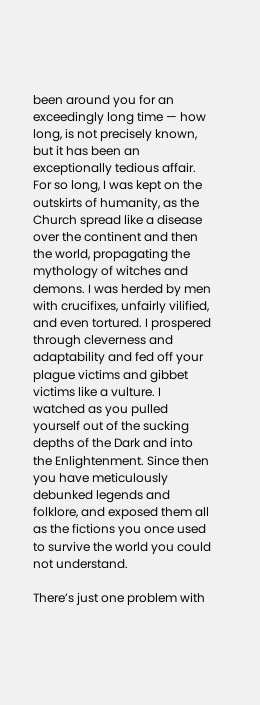been around you for an exceedingly long time — how long, is not precisely known, but it has been an exceptionally tedious affair. For so long, I was kept on the outskirts of humanity, as the Church spread like a disease over the continent and then the world, propagating the mythology of witches and demons. I was herded by men with crucifixes, unfairly vilified, and even tortured. I prospered through cleverness and adaptability and fed off your plague victims and gibbet victims like a vulture. I watched as you pulled yourself out of the sucking depths of the Dark and into the Enlightenment. Since then you have meticulously debunked legends and folklore, and exposed them all as the fictions you once used to survive the world you could not understand.

There’s just one problem with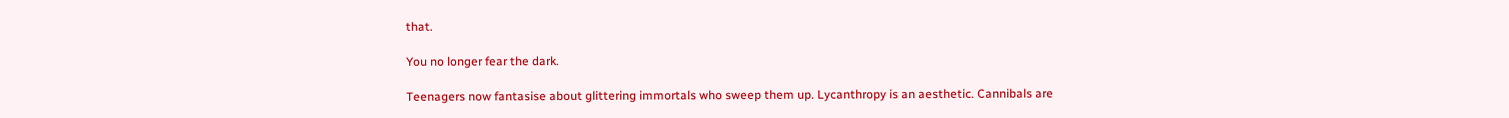that.

You no longer fear the dark.

Teenagers now fantasise about glittering immortals who sweep them up. Lycanthropy is an aesthetic. Cannibals are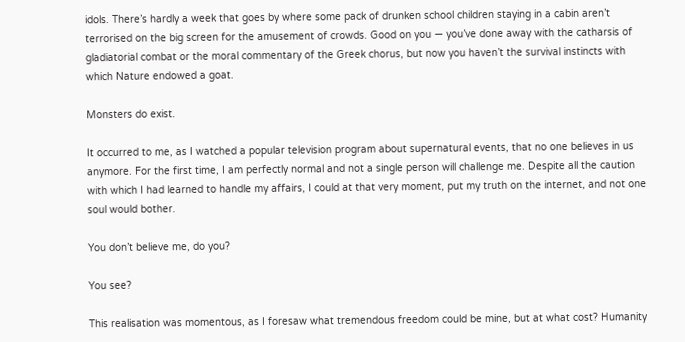idols. There’s hardly a week that goes by where some pack of drunken school children staying in a cabin aren’t terrorised on the big screen for the amusement of crowds. Good on you — you’ve done away with the catharsis of gladiatorial combat or the moral commentary of the Greek chorus, but now you haven’t the survival instincts with which Nature endowed a goat.

Monsters do exist.

It occurred to me, as I watched a popular television program about supernatural events, that no one believes in us anymore. For the first time, I am perfectly normal and not a single person will challenge me. Despite all the caution with which I had learned to handle my affairs, I could at that very moment, put my truth on the internet, and not one soul would bother.

You don’t believe me, do you?

You see?

This realisation was momentous, as I foresaw what tremendous freedom could be mine, but at what cost? Humanity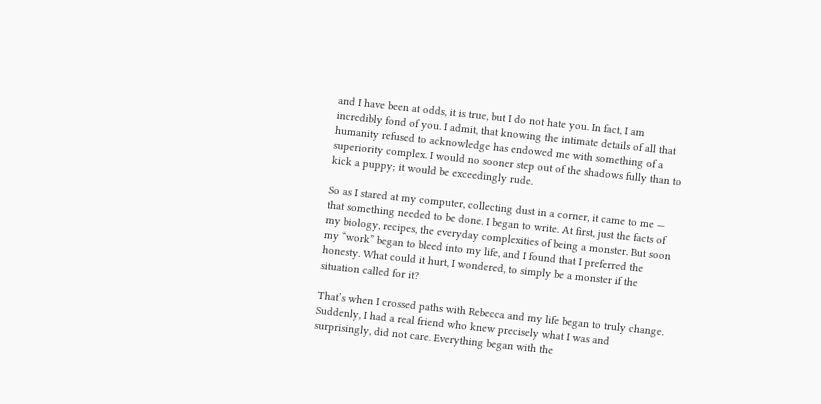and I have been at odds, it is true, but I do not hate you. In fact, I am incredibly fond of you. I admit, that knowing the intimate details of all that humanity refused to acknowledge has endowed me with something of a superiority complex. I would no sooner step out of the shadows fully than to kick a puppy; it would be exceedingly rude.

So as I stared at my computer, collecting dust in a corner, it came to me — that something needed to be done. I began to write. At first, just the facts of my biology, recipes, the everyday complexities of being a monster. But soon my “work” began to bleed into my life, and I found that I preferred the honesty. What could it hurt, I wondered, to simply be a monster if the situation called for it?

That’s when I crossed paths with Rebecca and my life began to truly change. Suddenly, I had a real friend who knew precisely what I was and surprisingly, did not care. Everything began with the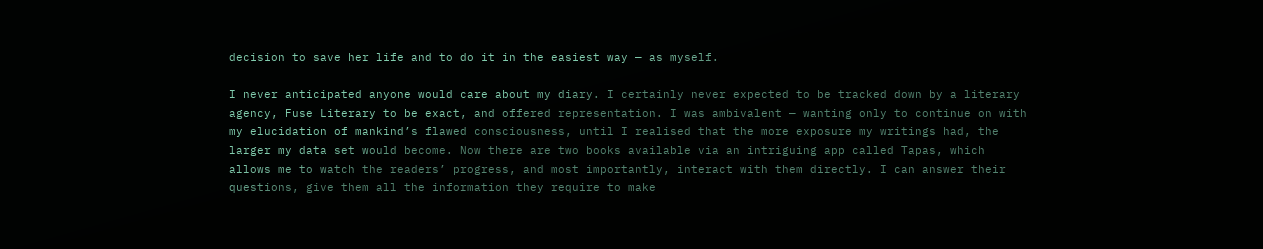decision to save her life and to do it in the easiest way — as myself.

I never anticipated anyone would care about my diary. I certainly never expected to be tracked down by a literary agency, Fuse Literary to be exact, and offered representation. I was ambivalent — wanting only to continue on with my elucidation of mankind’s flawed consciousness, until I realised that the more exposure my writings had, the larger my data set would become. Now there are two books available via an intriguing app called Tapas, which allows me to watch the readers’ progress, and most importantly, interact with them directly. I can answer their questions, give them all the information they require to make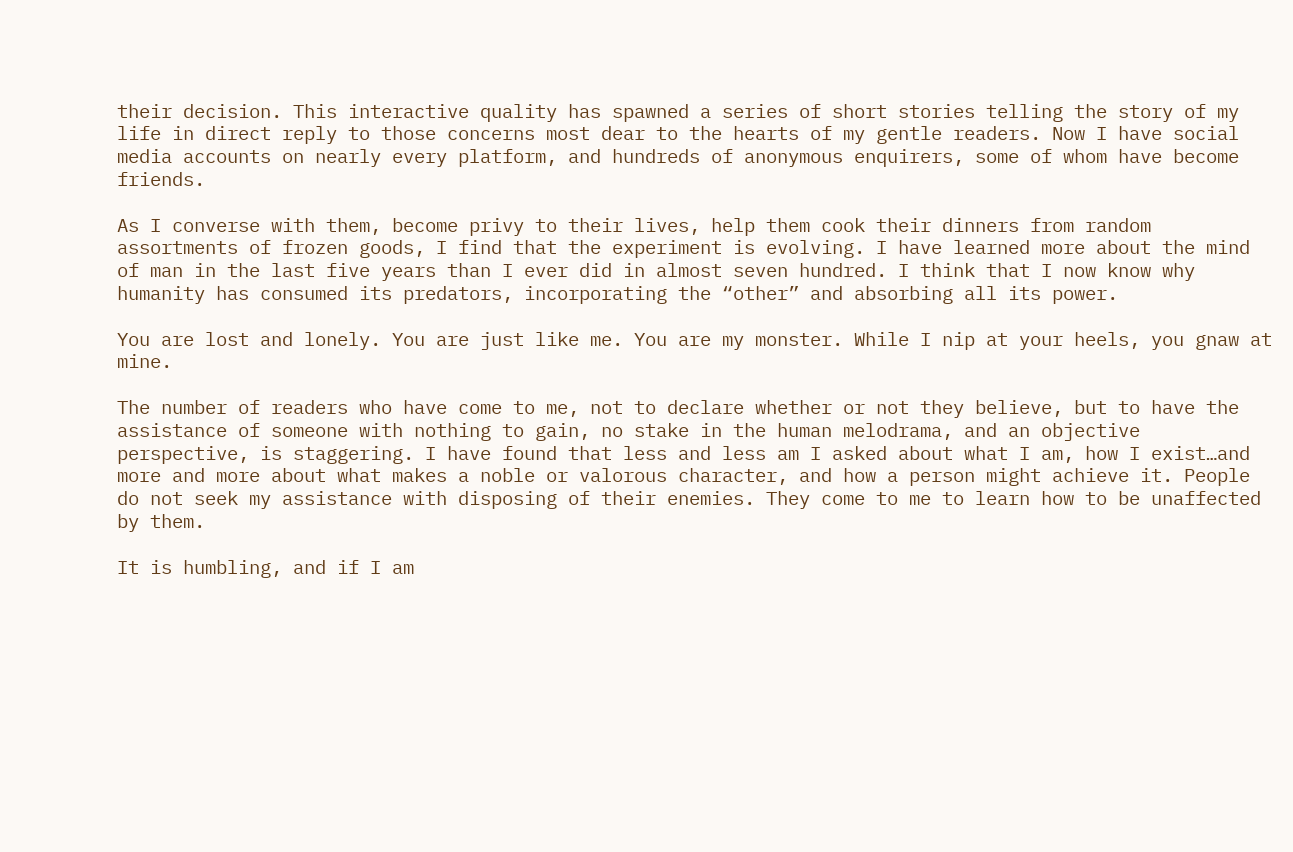their decision. This interactive quality has spawned a series of short stories telling the story of my life in direct reply to those concerns most dear to the hearts of my gentle readers. Now I have social media accounts on nearly every platform, and hundreds of anonymous enquirers, some of whom have become friends.

As I converse with them, become privy to their lives, help them cook their dinners from random assortments of frozen goods, I find that the experiment is evolving. I have learned more about the mind of man in the last five years than I ever did in almost seven hundred. I think that I now know why humanity has consumed its predators, incorporating the “other” and absorbing all its power.

You are lost and lonely. You are just like me. You are my monster. While I nip at your heels, you gnaw at mine.

The number of readers who have come to me, not to declare whether or not they believe, but to have the assistance of someone with nothing to gain, no stake in the human melodrama, and an objective perspective, is staggering. I have found that less and less am I asked about what I am, how I exist…and more and more about what makes a noble or valorous character, and how a person might achieve it. People do not seek my assistance with disposing of their enemies. They come to me to learn how to be unaffected by them.

It is humbling, and if I am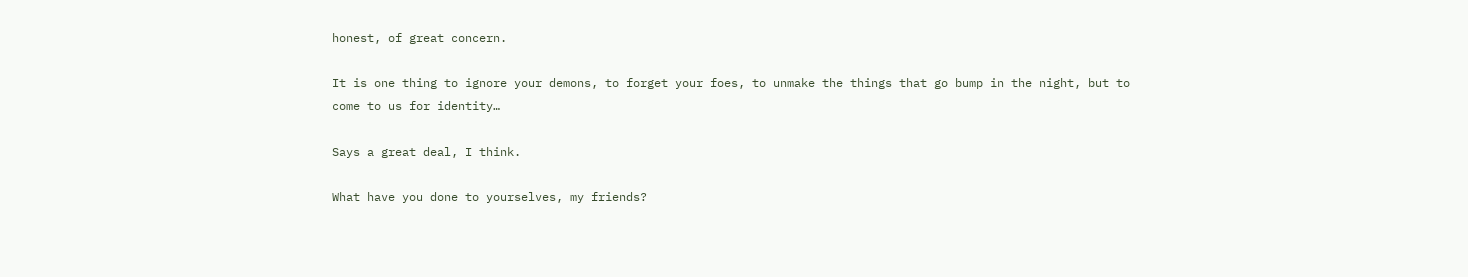honest, of great concern.

It is one thing to ignore your demons, to forget your foes, to unmake the things that go bump in the night, but to come to us for identity…

Says a great deal, I think.

What have you done to yourselves, my friends?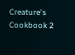Creature's Cookbook 2